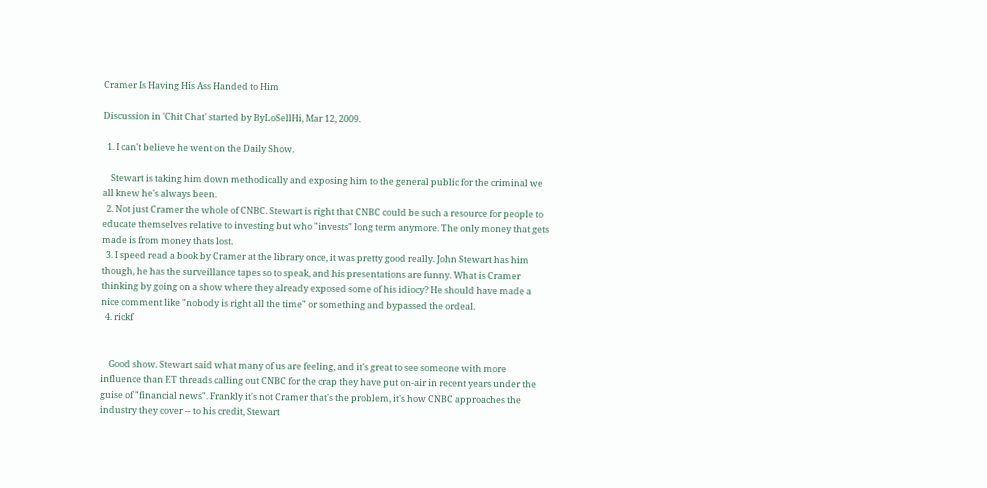Cramer Is Having His Ass Handed to Him

Discussion in 'Chit Chat' started by ByLoSellHi, Mar 12, 2009.

  1. I can't believe he went on the Daily Show.

    Stewart is taking him down methodically and exposing him to the general public for the criminal we all knew he's always been.
  2. Not just Cramer the whole of CNBC. Stewart is right that CNBC could be such a resource for people to educate themselves relative to investing but who "invests" long term anymore. The only money that gets made is from money thats lost.
  3. I speed read a book by Cramer at the library once, it was pretty good really. John Stewart has him though, he has the surveillance tapes so to speak, and his presentations are funny. What is Cramer thinking by going on a show where they already exposed some of his idiocy? He should have made a nice comment like "nobody is right all the time" or something and bypassed the ordeal.
  4. rickf


    Good show. Stewart said what many of us are feeling, and it's great to see someone with more influence than ET threads calling out CNBC for the crap they have put on-air in recent years under the guise of "financial news". Frankly it's not Cramer that's the problem, it's how CNBC approaches the industry they cover -- to his credit, Stewart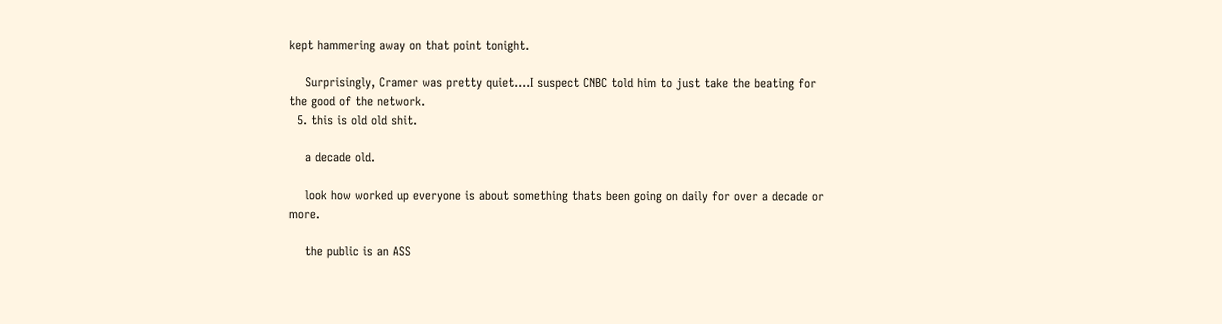kept hammering away on that point tonight.

    Surprisingly, Cramer was pretty quiet....I suspect CNBC told him to just take the beating for the good of the network.
  5. this is old old shit.

    a decade old.

    look how worked up everyone is about something thats been going on daily for over a decade or more.

    the public is an ASS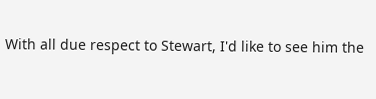With all due respect to Stewart, I'd like to see him the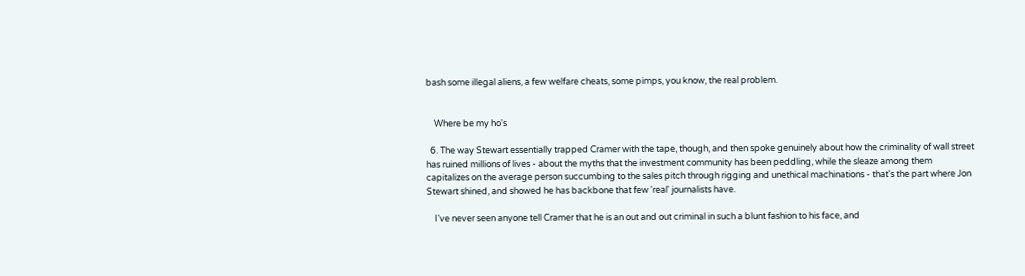bash some illegal aliens, a few welfare cheats, some pimps, you know, the real problem.


    Where be my ho's

  6. The way Stewart essentially trapped Cramer with the tape, though, and then spoke genuinely about how the criminality of wall street has ruined millions of lives - about the myths that the investment community has been peddling, while the sleaze among them capitalizes on the average person succumbing to the sales pitch through rigging and unethical machinations - that's the part where Jon Stewart shined, and showed he has backbone that few 'real' journalists have.

    I've never seen anyone tell Cramer that he is an out and out criminal in such a blunt fashion to his face, and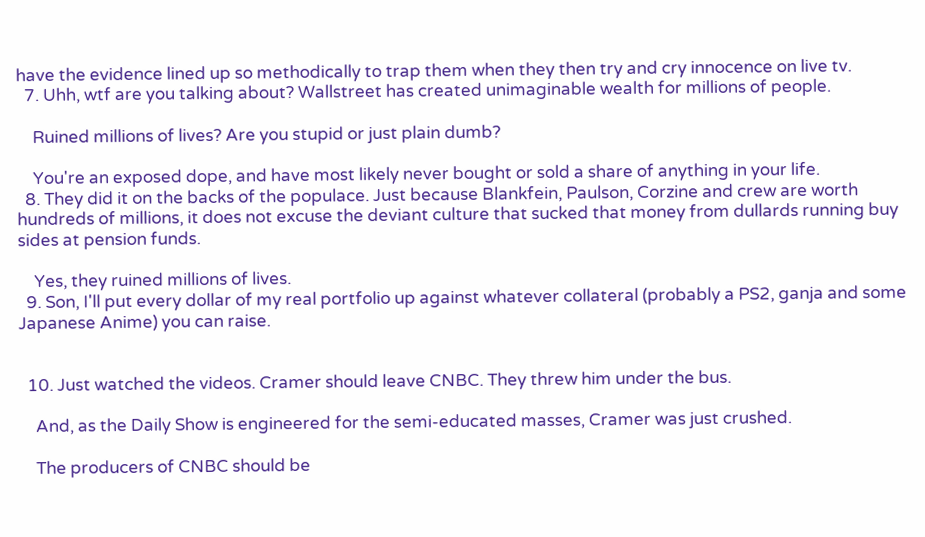have the evidence lined up so methodically to trap them when they then try and cry innocence on live tv.
  7. Uhh, wtf are you talking about? Wallstreet has created unimaginable wealth for millions of people.

    Ruined millions of lives? Are you stupid or just plain dumb?

    You're an exposed dope, and have most likely never bought or sold a share of anything in your life.
  8. They did it on the backs of the populace. Just because Blankfein, Paulson, Corzine and crew are worth hundreds of millions, it does not excuse the deviant culture that sucked that money from dullards running buy sides at pension funds.

    Yes, they ruined millions of lives.
  9. Son, I'll put every dollar of my real portfolio up against whatever collateral (probably a PS2, ganja and some Japanese Anime) you can raise.


  10. Just watched the videos. Cramer should leave CNBC. They threw him under the bus.

    And, as the Daily Show is engineered for the semi-educated masses, Cramer was just crushed.

    The producers of CNBC should be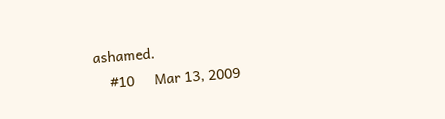ashamed.
    #10     Mar 13, 2009